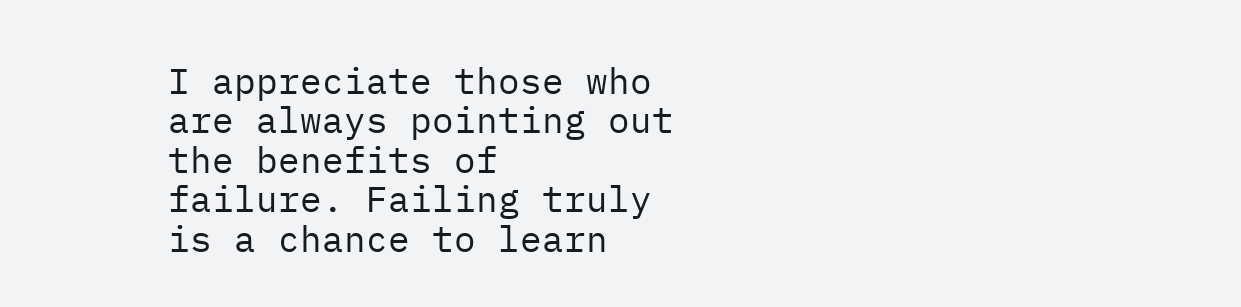I appreciate those who are always pointing out the benefits of failure. Failing truly is a chance to learn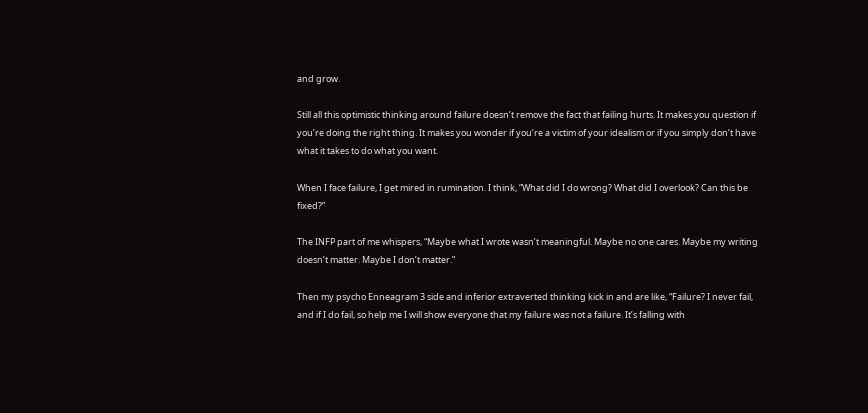and grow.

Still all this optimistic thinking around failure doesn’t remove the fact that failing hurts. It makes you question if you’re doing the right thing. It makes you wonder if you’re a victim of your idealism or if you simply don’t have what it takes to do what you want.

When I face failure, I get mired in rumination. I think, “What did I do wrong? What did I overlook? Can this be fixed?”

The INFP part of me whispers, “Maybe what I wrote wasn’t meaningful. Maybe no one cares. Maybe my writing doesn’t matter. Maybe I don’t matter.”

Then my psycho Enneagram 3 side and inferior extraverted thinking kick in and are like, “Failure? I never fail, and if I do fail, so help me I will show everyone that my failure was not a failure. It’s falling with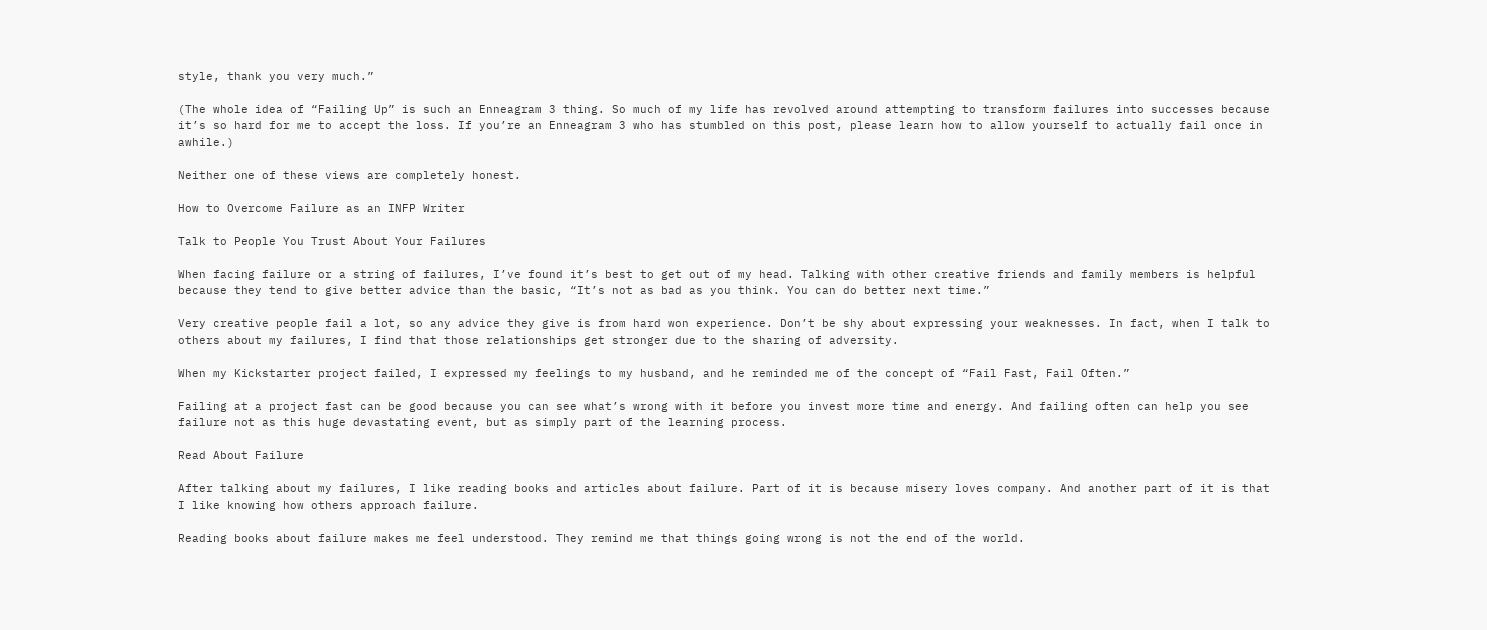style, thank you very much.”

(The whole idea of “Failing Up” is such an Enneagram 3 thing. So much of my life has revolved around attempting to transform failures into successes because it’s so hard for me to accept the loss. If you’re an Enneagram 3 who has stumbled on this post, please learn how to allow yourself to actually fail once in awhile.)

Neither one of these views are completely honest.

How to Overcome Failure as an INFP Writer

Talk to People You Trust About Your Failures

When facing failure or a string of failures, I’ve found it’s best to get out of my head. Talking with other creative friends and family members is helpful because they tend to give better advice than the basic, “It’s not as bad as you think. You can do better next time.”

Very creative people fail a lot, so any advice they give is from hard won experience. Don’t be shy about expressing your weaknesses. In fact, when I talk to others about my failures, I find that those relationships get stronger due to the sharing of adversity.

When my Kickstarter project failed, I expressed my feelings to my husband, and he reminded me of the concept of “Fail Fast, Fail Often.”

Failing at a project fast can be good because you can see what’s wrong with it before you invest more time and energy. And failing often can help you see failure not as this huge devastating event, but as simply part of the learning process.

Read About Failure

After talking about my failures, I like reading books and articles about failure. Part of it is because misery loves company. And another part of it is that I like knowing how others approach failure.

Reading books about failure makes me feel understood. They remind me that things going wrong is not the end of the world.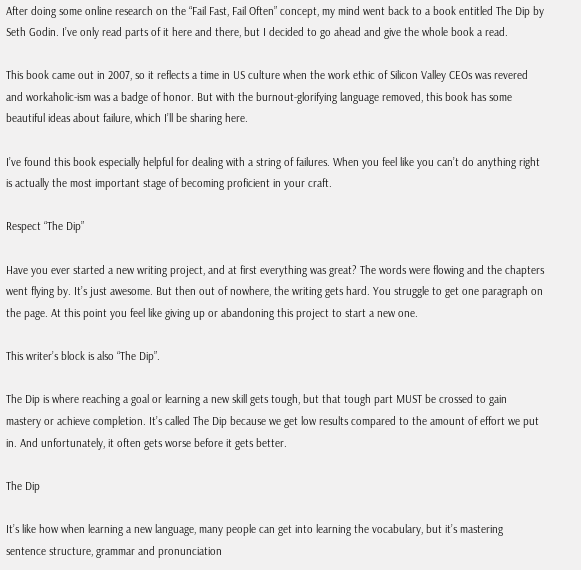After doing some online research on the “Fail Fast, Fail Often” concept, my mind went back to a book entitled The Dip by Seth Godin. I’ve only read parts of it here and there, but I decided to go ahead and give the whole book a read.

This book came out in 2007, so it reflects a time in US culture when the work ethic of Silicon Valley CEOs was revered and workaholic-ism was a badge of honor. But with the burnout-glorifying language removed, this book has some beautiful ideas about failure, which I’ll be sharing here.

I’ve found this book especially helpful for dealing with a string of failures. When you feel like you can’t do anything right is actually the most important stage of becoming proficient in your craft.

Respect “The Dip”

Have you ever started a new writing project, and at first everything was great? The words were flowing and the chapters went flying by. It’s just awesome. But then out of nowhere, the writing gets hard. You struggle to get one paragraph on the page. At this point you feel like giving up or abandoning this project to start a new one.

This writer’s block is also “The Dip”.

The Dip is where reaching a goal or learning a new skill gets tough, but that tough part MUST be crossed to gain mastery or achieve completion. It’s called The Dip because we get low results compared to the amount of effort we put in. And unfortunately, it often gets worse before it gets better.

The Dip

It’s like how when learning a new language, many people can get into learning the vocabulary, but it’s mastering sentence structure, grammar and pronunciation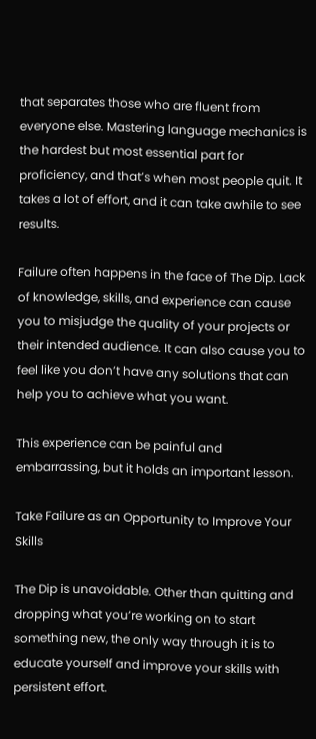that separates those who are fluent from everyone else. Mastering language mechanics is the hardest but most essential part for proficiency, and that’s when most people quit. It takes a lot of effort, and it can take awhile to see results.

Failure often happens in the face of The Dip. Lack of knowledge, skills, and experience can cause you to misjudge the quality of your projects or their intended audience. It can also cause you to feel like you don’t have any solutions that can help you to achieve what you want.

This experience can be painful and embarrassing, but it holds an important lesson.

Take Failure as an Opportunity to Improve Your Skills

The Dip is unavoidable. Other than quitting and dropping what you’re working on to start something new, the only way through it is to educate yourself and improve your skills with persistent effort.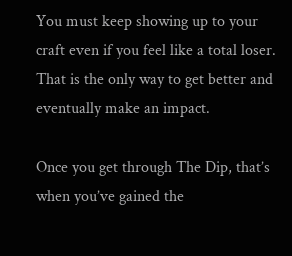You must keep showing up to your craft even if you feel like a total loser. That is the only way to get better and eventually make an impact.

Once you get through The Dip, that’s when you’ve gained the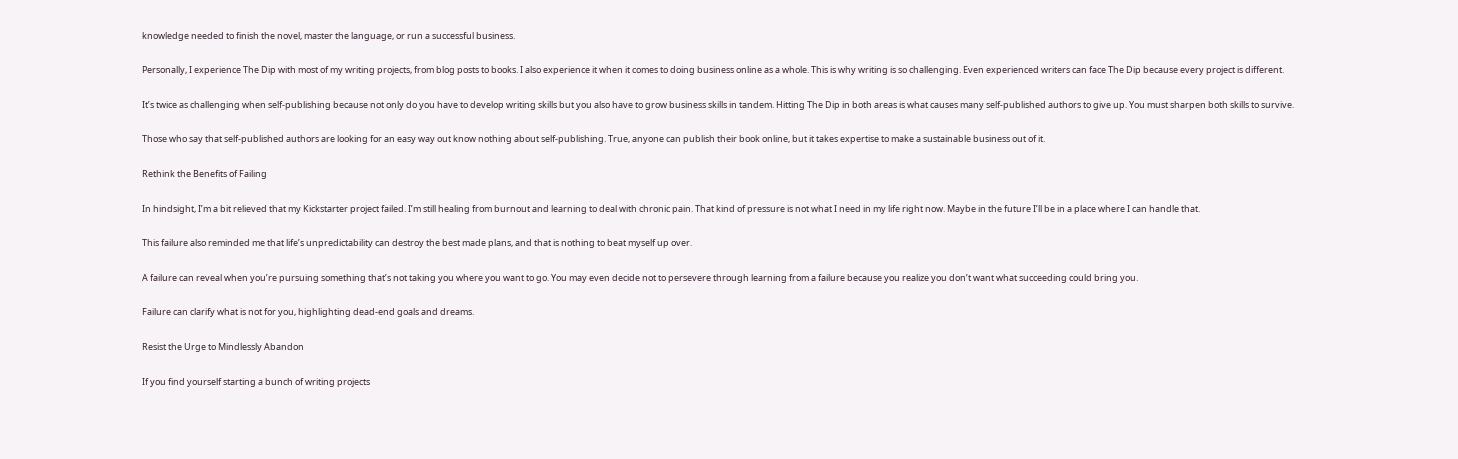knowledge needed to finish the novel, master the language, or run a successful business.

Personally, I experience The Dip with most of my writing projects, from blog posts to books. I also experience it when it comes to doing business online as a whole. This is why writing is so challenging. Even experienced writers can face The Dip because every project is different.

It’s twice as challenging when self-publishing because not only do you have to develop writing skills but you also have to grow business skills in tandem. Hitting The Dip in both areas is what causes many self-published authors to give up. You must sharpen both skills to survive.

Those who say that self-published authors are looking for an easy way out know nothing about self-publishing. True, anyone can publish their book online, but it takes expertise to make a sustainable business out of it.

Rethink the Benefits of Failing

In hindsight, I’m a bit relieved that my Kickstarter project failed. I’m still healing from burnout and learning to deal with chronic pain. That kind of pressure is not what I need in my life right now. Maybe in the future I’ll be in a place where I can handle that.

This failure also reminded me that life’s unpredictability can destroy the best made plans, and that is nothing to beat myself up over.

A failure can reveal when you’re pursuing something that’s not taking you where you want to go. You may even decide not to persevere through learning from a failure because you realize you don’t want what succeeding could bring you.

Failure can clarify what is not for you, highlighting dead-end goals and dreams.

Resist the Urge to Mindlessly Abandon

If you find yourself starting a bunch of writing projects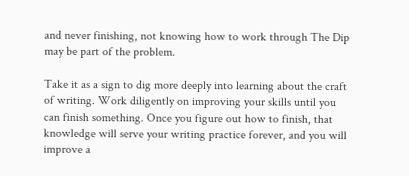and never finishing, not knowing how to work through The Dip may be part of the problem.

Take it as a sign to dig more deeply into learning about the craft of writing. Work diligently on improving your skills until you can finish something. Once you figure out how to finish, that knowledge will serve your writing practice forever, and you will improve a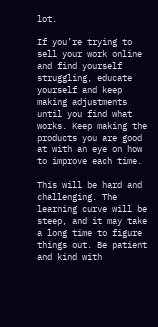lot.

If you’re trying to sell your work online and find yourself struggling, educate yourself and keep making adjustments until you find what works. Keep making the products you are good at with an eye on how to improve each time.

This will be hard and challenging. The learning curve will be steep, and it may take a long time to figure things out. Be patient and kind with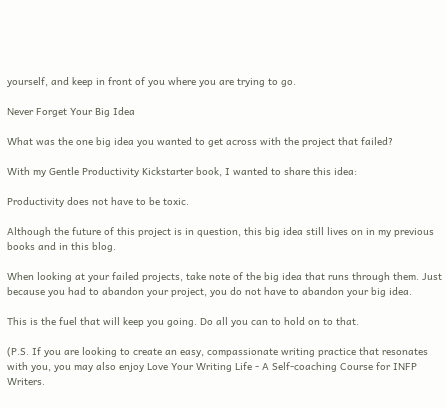yourself, and keep in front of you where you are trying to go.

Never Forget Your Big Idea

What was the one big idea you wanted to get across with the project that failed?

With my Gentle Productivity Kickstarter book, I wanted to share this idea:

Productivity does not have to be toxic.

Although the future of this project is in question, this big idea still lives on in my previous books and in this blog.

When looking at your failed projects, take note of the big idea that runs through them. Just because you had to abandon your project, you do not have to abandon your big idea.

This is the fuel that will keep you going. Do all you can to hold on to that.

(P.S. If you are looking to create an easy, compassionate writing practice that resonates with you, you may also enjoy Love Your Writing Life - A Self-coaching Course for INFP Writers.